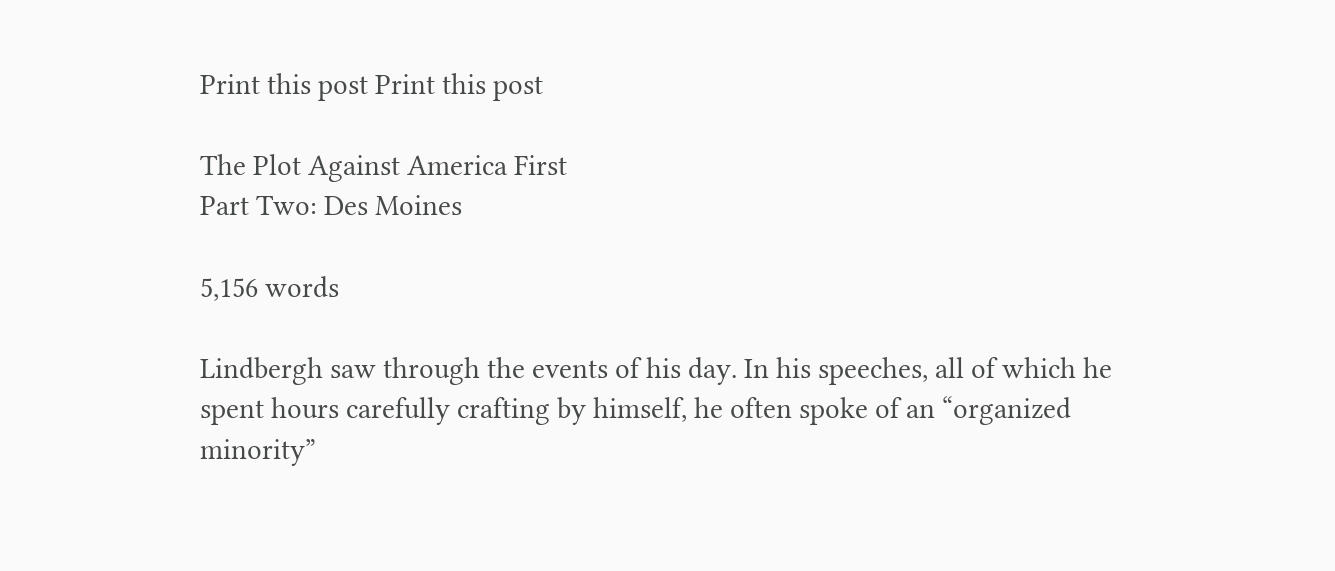Print this post Print this post

The Plot Against America First
Part Two: Des Moines

5,156 words

Lindbergh saw through the events of his day. In his speeches, all of which he spent hours carefully crafting by himself, he often spoke of an “organized minority”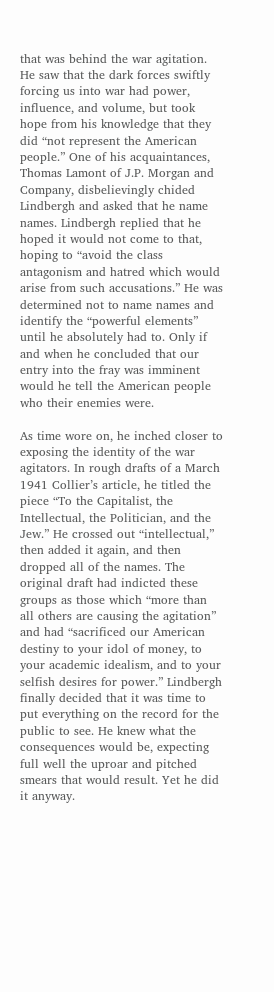that was behind the war agitation. He saw that the dark forces swiftly forcing us into war had power, influence, and volume, but took hope from his knowledge that they did “not represent the American people.” One of his acquaintances, Thomas Lamont of J.P. Morgan and Company, disbelievingly chided Lindbergh and asked that he name names. Lindbergh replied that he hoped it would not come to that, hoping to “avoid the class antagonism and hatred which would arise from such accusations.” He was determined not to name names and identify the “powerful elements” until he absolutely had to. Only if and when he concluded that our entry into the fray was imminent would he tell the American people who their enemies were.

As time wore on, he inched closer to exposing the identity of the war agitators. In rough drafts of a March 1941 Collier’s article, he titled the piece “To the Capitalist, the Intellectual, the Politician, and the Jew.” He crossed out “intellectual,” then added it again, and then dropped all of the names. The original draft had indicted these groups as those which “more than all others are causing the agitation” and had “sacrificed our American destiny to your idol of money, to your academic idealism, and to your selfish desires for power.” Lindbergh finally decided that it was time to put everything on the record for the public to see. He knew what the consequences would be, expecting full well the uproar and pitched smears that would result. Yet he did it anyway.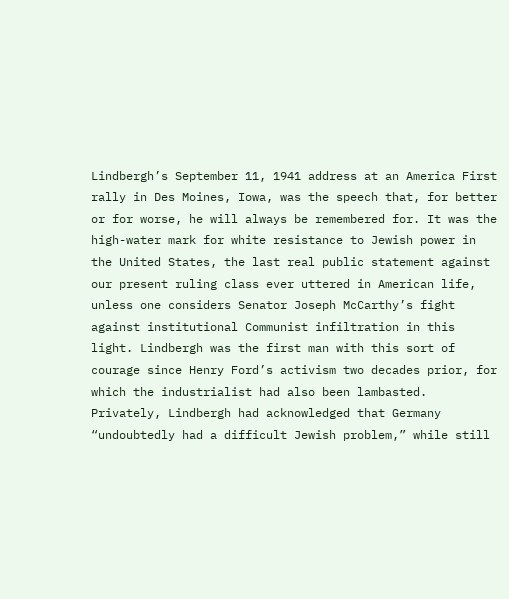Lindbergh’s September 11, 1941 address at an America First rally in Des Moines, Iowa, was the speech that, for better or for worse, he will always be remembered for. It was the high-water mark for white resistance to Jewish power in the United States, the last real public statement against our present ruling class ever uttered in American life, unless one considers Senator Joseph McCarthy’s fight against institutional Communist infiltration in this light. Lindbergh was the first man with this sort of courage since Henry Ford’s activism two decades prior, for which the industrialist had also been lambasted. Privately, Lindbergh had acknowledged that Germany “undoubtedly had a difficult Jewish problem,” while still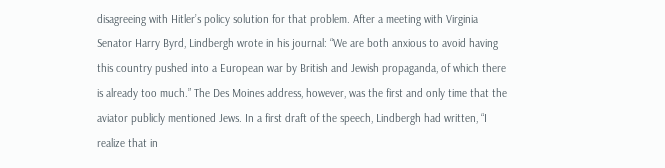disagreeing with Hitler’s policy solution for that problem. After a meeting with Virginia Senator Harry Byrd, Lindbergh wrote in his journal: “We are both anxious to avoid having this country pushed into a European war by British and Jewish propaganda, of which there is already too much.” The Des Moines address, however, was the first and only time that the aviator publicly mentioned Jews. In a first draft of the speech, Lindbergh had written, “I realize that in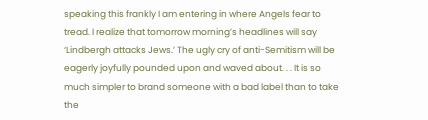speaking this frankly I am entering in where Angels fear to tread. I realize that tomorrow morning’s headlines will say ‘Lindbergh attacks Jews.’ The ugly cry of anti-Semitism will be eagerly joyfully pounded upon and waved about. . . It is so much simpler to brand someone with a bad label than to take the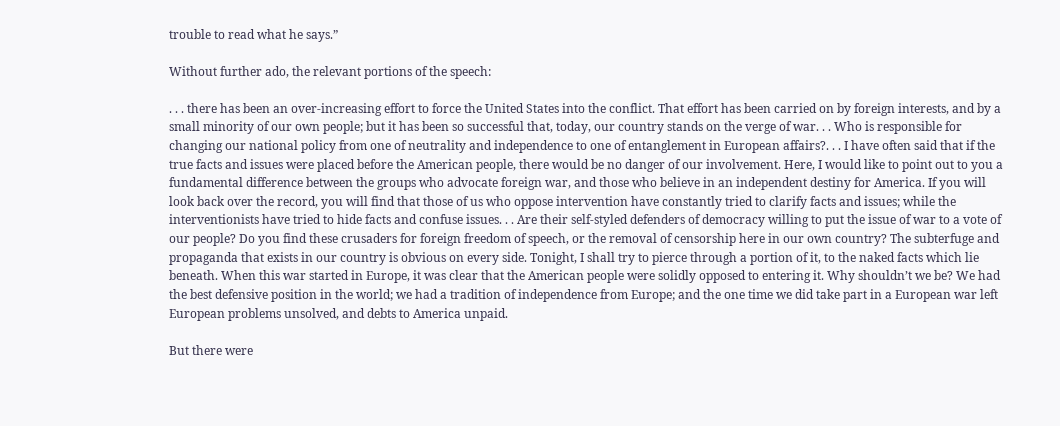trouble to read what he says.”

Without further ado, the relevant portions of the speech:

. . . there has been an over-increasing effort to force the United States into the conflict. That effort has been carried on by foreign interests, and by a small minority of our own people; but it has been so successful that, today, our country stands on the verge of war. . . Who is responsible for changing our national policy from one of neutrality and independence to one of entanglement in European affairs?. . . I have often said that if the true facts and issues were placed before the American people, there would be no danger of our involvement. Here, I would like to point out to you a fundamental difference between the groups who advocate foreign war, and those who believe in an independent destiny for America. If you will look back over the record, you will find that those of us who oppose intervention have constantly tried to clarify facts and issues; while the interventionists have tried to hide facts and confuse issues. . . Are their self-styled defenders of democracy willing to put the issue of war to a vote of our people? Do you find these crusaders for foreign freedom of speech, or the removal of censorship here in our own country? The subterfuge and propaganda that exists in our country is obvious on every side. Tonight, I shall try to pierce through a portion of it, to the naked facts which lie beneath. When this war started in Europe, it was clear that the American people were solidly opposed to entering it. Why shouldn’t we be? We had the best defensive position in the world; we had a tradition of independence from Europe; and the one time we did take part in a European war left European problems unsolved, and debts to America unpaid.

But there were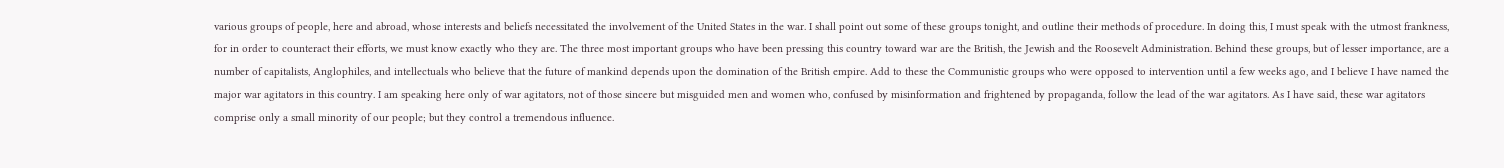various groups of people, here and abroad, whose interests and beliefs necessitated the involvement of the United States in the war. I shall point out some of these groups tonight, and outline their methods of procedure. In doing this, I must speak with the utmost frankness, for in order to counteract their efforts, we must know exactly who they are. The three most important groups who have been pressing this country toward war are the British, the Jewish and the Roosevelt Administration. Behind these groups, but of lesser importance, are a number of capitalists, Anglophiles, and intellectuals who believe that the future of mankind depends upon the domination of the British empire. Add to these the Communistic groups who were opposed to intervention until a few weeks ago, and I believe I have named the major war agitators in this country. I am speaking here only of war agitators, not of those sincere but misguided men and women who, confused by misinformation and frightened by propaganda, follow the lead of the war agitators. As I have said, these war agitators comprise only a small minority of our people; but they control a tremendous influence.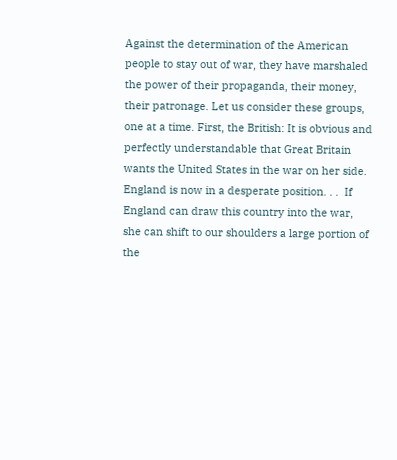Against the determination of the American people to stay out of war, they have marshaled the power of their propaganda, their money, their patronage. Let us consider these groups, one at a time. First, the British: It is obvious and perfectly understandable that Great Britain wants the United States in the war on her side. England is now in a desperate position. . .  If England can draw this country into the war, she can shift to our shoulders a large portion of the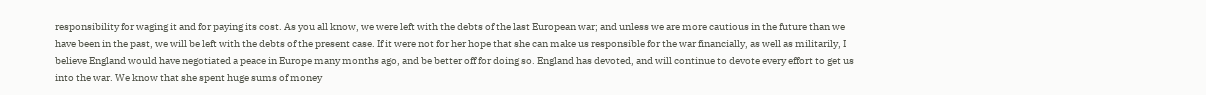responsibility for waging it and for paying its cost. As you all know, we were left with the debts of the last European war; and unless we are more cautious in the future than we have been in the past, we will be left with the debts of the present case. If it were not for her hope that she can make us responsible for the war financially, as well as militarily, I believe England would have negotiated a peace in Europe many months ago, and be better off for doing so. England has devoted, and will continue to devote every effort to get us into the war. We know that she spent huge sums of money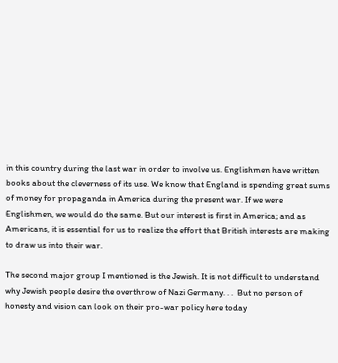in this country during the last war in order to involve us. Englishmen have written books about the cleverness of its use. We know that England is spending great sums of money for propaganda in America during the present war. If we were Englishmen, we would do the same. But our interest is first in America; and as Americans, it is essential for us to realize the effort that British interests are making to draw us into their war.

The second major group I mentioned is the Jewish. It is not difficult to understand why Jewish people desire the overthrow of Nazi Germany. . .  But no person of honesty and vision can look on their pro-war policy here today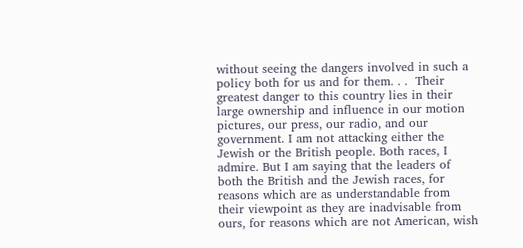without seeing the dangers involved in such a policy both for us and for them. . .  Their greatest danger to this country lies in their large ownership and influence in our motion pictures, our press, our radio, and our government. I am not attacking either the Jewish or the British people. Both races, I admire. But I am saying that the leaders of both the British and the Jewish races, for reasons which are as understandable from their viewpoint as they are inadvisable from ours, for reasons which are not American, wish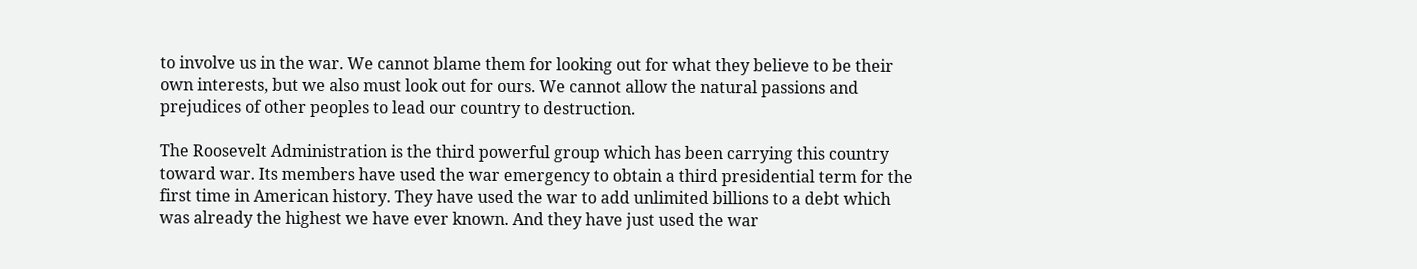to involve us in the war. We cannot blame them for looking out for what they believe to be their own interests, but we also must look out for ours. We cannot allow the natural passions and prejudices of other peoples to lead our country to destruction.

The Roosevelt Administration is the third powerful group which has been carrying this country toward war. Its members have used the war emergency to obtain a third presidential term for the first time in American history. They have used the war to add unlimited billions to a debt which was already the highest we have ever known. And they have just used the war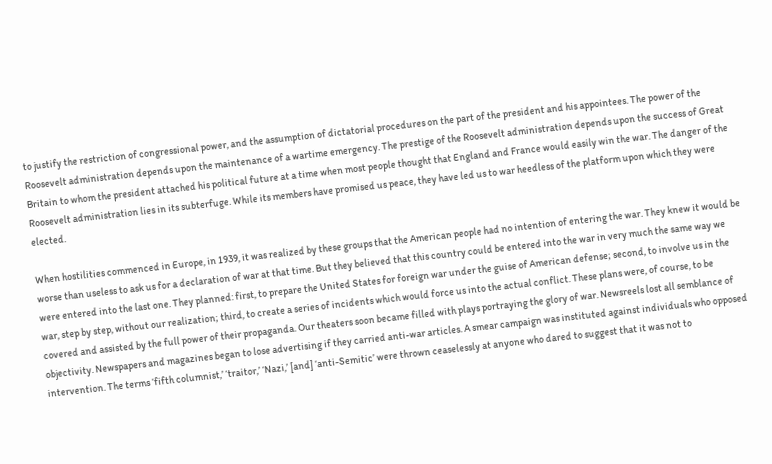to justify the restriction of congressional power, and the assumption of dictatorial procedures on the part of the president and his appointees. The power of the Roosevelt administration depends upon the maintenance of a wartime emergency. The prestige of the Roosevelt administration depends upon the success of Great Britain to whom the president attached his political future at a time when most people thought that England and France would easily win the war. The danger of the Roosevelt administration lies in its subterfuge. While its members have promised us peace, they have led us to war heedless of the platform upon which they were elected.

When hostilities commenced in Europe, in 1939, it was realized by these groups that the American people had no intention of entering the war. They knew it would be worse than useless to ask us for a declaration of war at that time. But they believed that this country could be entered into the war in very much the same way we were entered into the last one. They planned: first, to prepare the United States for foreign war under the guise of American defense; second, to involve us in the war, step by step, without our realization; third, to create a series of incidents which would force us into the actual conflict. These plans were, of course, to be covered and assisted by the full power of their propaganda. Our theaters soon became filled with plays portraying the glory of war. Newsreels lost all semblance of objectivity. Newspapers and magazines began to lose advertising if they carried anti-war articles. A smear campaign was instituted against individuals who opposed intervention. The terms ‘fifth columnist,’ ‘traitor,’ ‘Nazi,’ [and] ‘anti-Semitic’ were thrown ceaselessly at anyone who dared to suggest that it was not to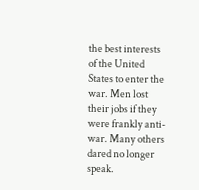the best interests of the United States to enter the war. Men lost their jobs if they were frankly anti-war. Many others dared no longer speak.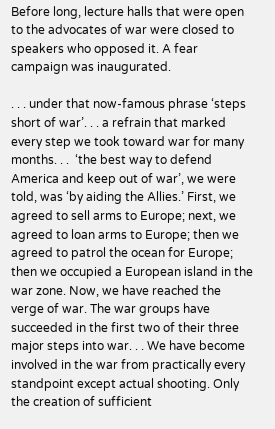Before long, lecture halls that were open to the advocates of war were closed to speakers who opposed it. A fear campaign was inaugurated.

. . . under that now-famous phrase ‘steps short of war’. . . a refrain that marked every step we took toward war for many months. . .  ‘the best way to defend America and keep out of war’, we were told, was ‘by aiding the Allies.’ First, we agreed to sell arms to Europe; next, we agreed to loan arms to Europe; then we agreed to patrol the ocean for Europe; then we occupied a European island in the war zone. Now, we have reached the verge of war. The war groups have succeeded in the first two of their three major steps into war. . . We have become involved in the war from practically every standpoint except actual shooting. Only the creation of sufficient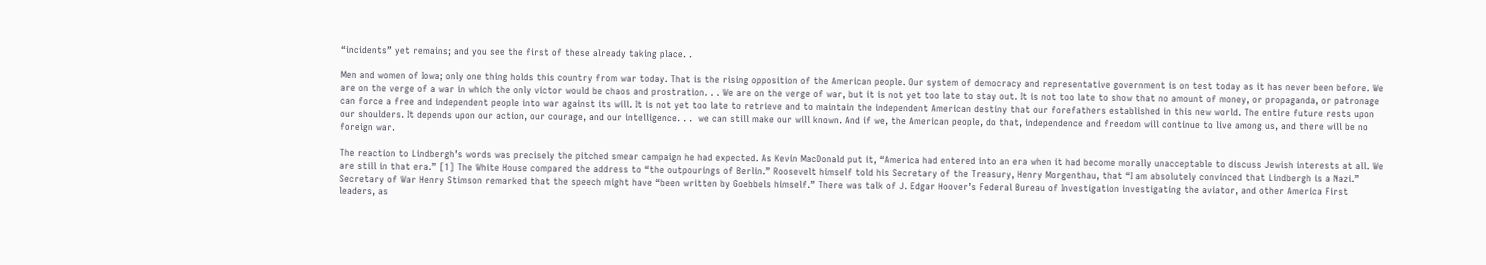“incidents” yet remains; and you see the first of these already taking place. .

Men and women of Iowa; only one thing holds this country from war today. That is the rising opposition of the American people. Our system of democracy and representative government is on test today as it has never been before. We are on the verge of a war in which the only victor would be chaos and prostration. . . We are on the verge of war, but it is not yet too late to stay out. It is not too late to show that no amount of money, or propaganda, or patronage can force a free and independent people into war against its will. It is not yet too late to retrieve and to maintain the independent American destiny that our forefathers established in this new world. The entire future rests upon our shoulders. It depends upon our action, our courage, and our intelligence. . .  we can still make our will known. And if we, the American people, do that, independence and freedom will continue to live among us, and there will be no foreign war.

The reaction to Lindbergh’s words was precisely the pitched smear campaign he had expected. As Kevin MacDonald put it, “America had entered into an era when it had become morally unacceptable to discuss Jewish interests at all. We are still in that era.” [1] The White House compared the address to “the outpourings of Berlin.” Roosevelt himself told his Secretary of the Treasury, Henry Morgenthau, that “I am absolutely convinced that Lindbergh is a Nazi.” Secretary of War Henry Stimson remarked that the speech might have “been written by Goebbels himself.” There was talk of J. Edgar Hoover’s Federal Bureau of Investigation investigating the aviator, and other America First leaders, as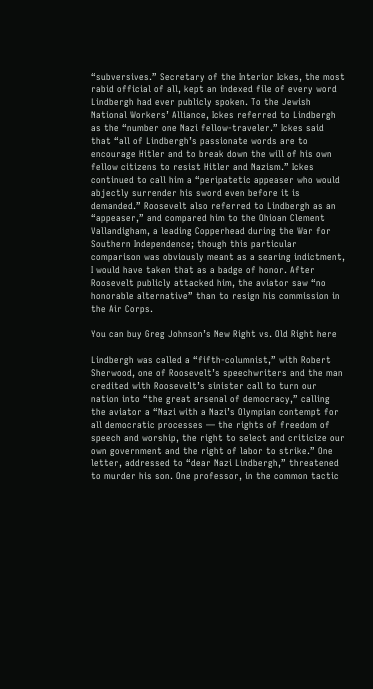“subversives.” Secretary of the Interior Ickes, the most rabid official of all, kept an indexed file of every word Lindbergh had ever publicly spoken. To the Jewish National Workers’ Alliance, Ickes referred to Lindbergh as the “number one Nazi fellow-traveler.” Ickes said that “all of Lindbergh’s passionate words are to encourage Hitler and to break down the will of his own fellow citizens to resist Hitler and Nazism.” Ickes continued to call him a “peripatetic appeaser who would abjectly surrender his sword even before it is demanded.” Roosevelt also referred to Lindbergh as an “appeaser,” and compared him to the Ohioan Clement Vallandigham, a leading Copperhead during the War for Southern Independence; though this particular comparison was obviously meant as a searing indictment, I would have taken that as a badge of honor. After Roosevelt publicly attacked him, the aviator saw “no honorable alternative” than to resign his commission in the Air Corps.

You can buy Greg Johnson’s New Right vs. Old Right here

Lindbergh was called a “fifth-columnist,” with Robert Sherwood, one of Roosevelt’s speechwriters and the man credited with Roosevelt’s sinister call to turn our nation into “the great arsenal of democracy,” calling the aviator a “Nazi with a Nazi’s Olympian contempt for all democratic processes — the rights of freedom of speech and worship, the right to select and criticize our own government and the right of labor to strike.” One letter, addressed to “dear Nazi Lindbergh,” threatened to murder his son. One professor, in the common tactic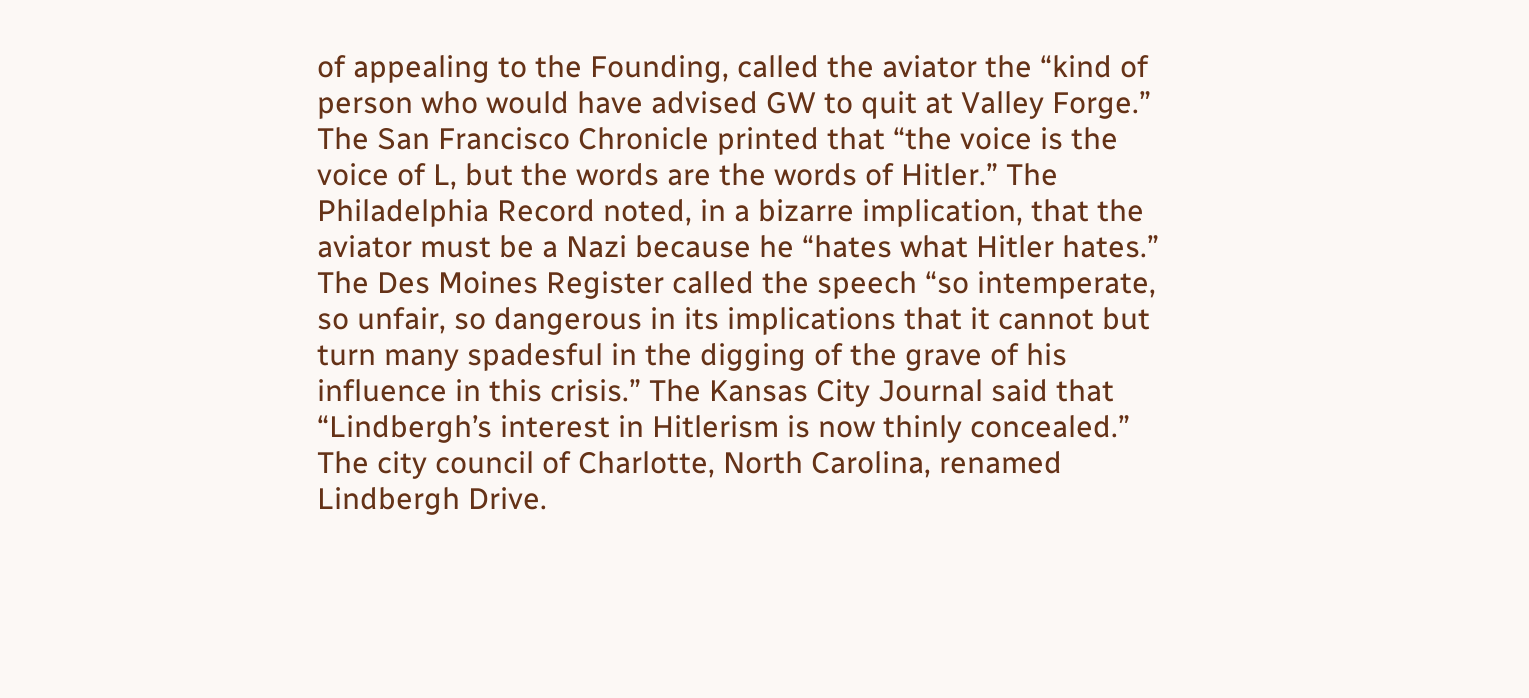of appealing to the Founding, called the aviator the “kind of person who would have advised GW to quit at Valley Forge.” The San Francisco Chronicle printed that “the voice is the voice of L, but the words are the words of Hitler.” The Philadelphia Record noted, in a bizarre implication, that the aviator must be a Nazi because he “hates what Hitler hates.” The Des Moines Register called the speech “so intemperate, so unfair, so dangerous in its implications that it cannot but turn many spadesful in the digging of the grave of his influence in this crisis.” The Kansas City Journal said that “Lindbergh’s interest in Hitlerism is now thinly concealed.” The city council of Charlotte, North Carolina, renamed Lindbergh Drive.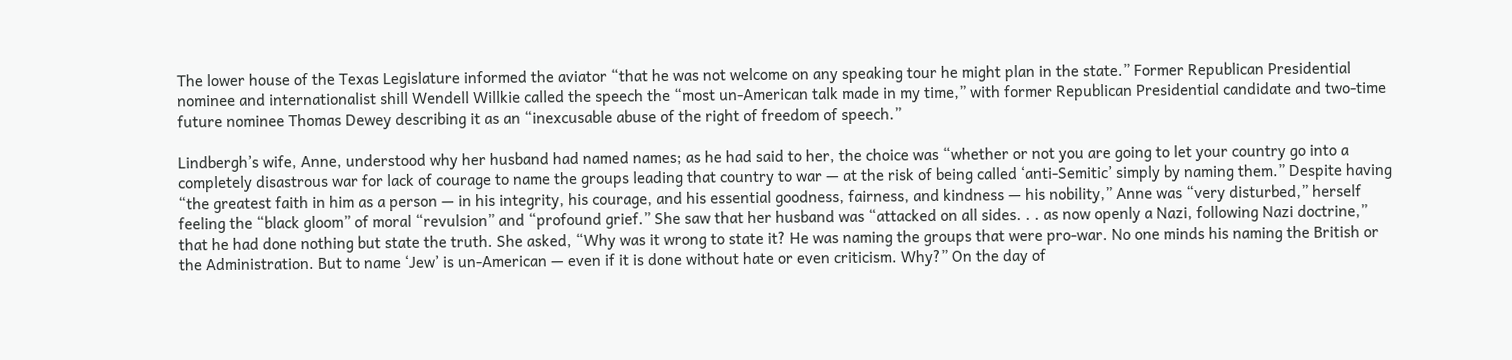The lower house of the Texas Legislature informed the aviator “that he was not welcome on any speaking tour he might plan in the state.” Former Republican Presidential nominee and internationalist shill Wendell Willkie called the speech the “most un-American talk made in my time,” with former Republican Presidential candidate and two-time future nominee Thomas Dewey describing it as an “inexcusable abuse of the right of freedom of speech.”

Lindbergh’s wife, Anne, understood why her husband had named names; as he had said to her, the choice was “whether or not you are going to let your country go into a completely disastrous war for lack of courage to name the groups leading that country to war — at the risk of being called ‘anti-Semitic’ simply by naming them.” Despite having “the greatest faith in him as a person — in his integrity, his courage, and his essential goodness, fairness, and kindness — his nobility,” Anne was “very disturbed,” herself feeling the “black gloom” of moral “revulsion” and “profound grief.” She saw that her husband was “attacked on all sides. . . as now openly a Nazi, following Nazi doctrine,” that he had done nothing but state the truth. She asked, “Why was it wrong to state it? He was naming the groups that were pro-war. No one minds his naming the British or the Administration. But to name ‘Jew’ is un-American — even if it is done without hate or even criticism. Why?” On the day of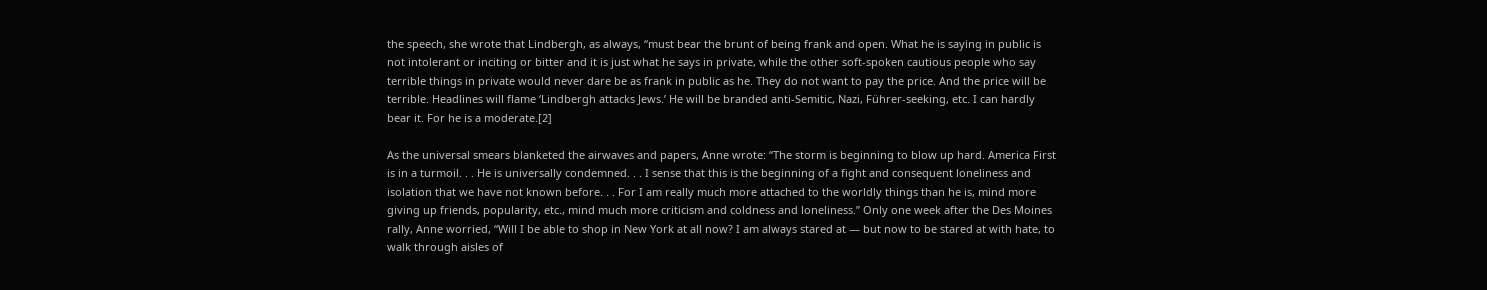the speech, she wrote that Lindbergh, as always, “must bear the brunt of being frank and open. What he is saying in public is not intolerant or inciting or bitter and it is just what he says in private, while the other soft-spoken cautious people who say terrible things in private would never dare be as frank in public as he. They do not want to pay the price. And the price will be terrible. Headlines will flame ‘Lindbergh attacks Jews.’ He will be branded anti-Semitic, Nazi, Führer-seeking, etc. I can hardly bear it. For he is a moderate.[2]

As the universal smears blanketed the airwaves and papers, Anne wrote: “The storm is beginning to blow up hard. America First is in a turmoil. . . He is universally condemned. . . I sense that this is the beginning of a fight and consequent loneliness and isolation that we have not known before. . . For I am really much more attached to the worldly things than he is, mind more giving up friends, popularity, etc., mind much more criticism and coldness and loneliness.” Only one week after the Des Moines rally, Anne worried, “Will I be able to shop in New York at all now? I am always stared at — but now to be stared at with hate, to walk through aisles of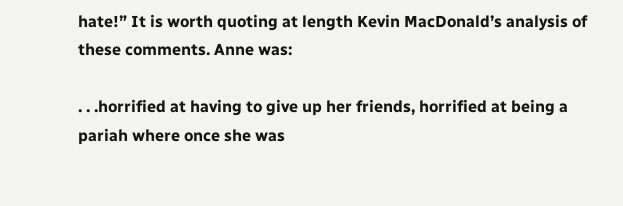hate!” It is worth quoting at length Kevin MacDonald’s analysis of these comments. Anne was:

. . .horrified at having to give up her friends, horrified at being a pariah where once she was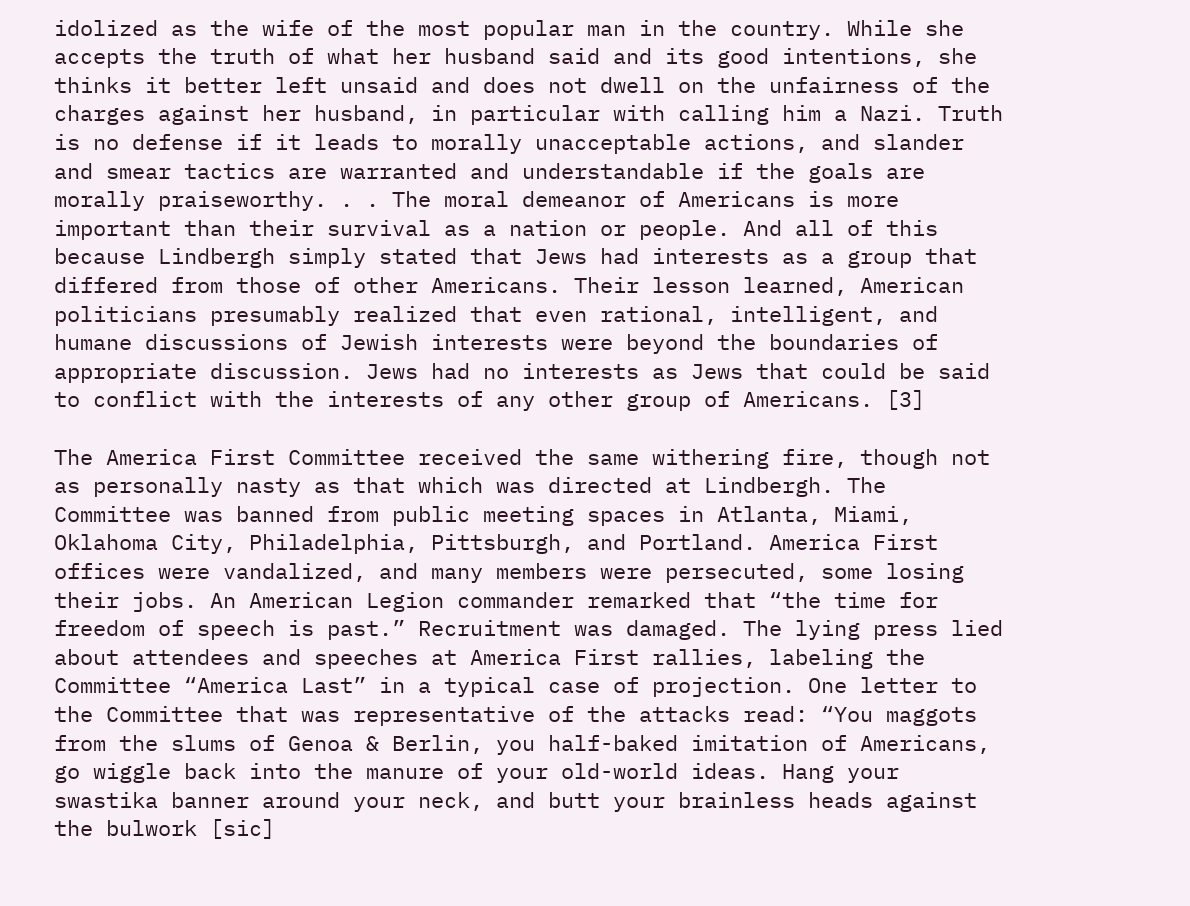idolized as the wife of the most popular man in the country. While she accepts the truth of what her husband said and its good intentions, she thinks it better left unsaid and does not dwell on the unfairness of the charges against her husband, in particular with calling him a Nazi. Truth is no defense if it leads to morally unacceptable actions, and slander and smear tactics are warranted and understandable if the goals are morally praiseworthy. . . The moral demeanor of Americans is more important than their survival as a nation or people. And all of this because Lindbergh simply stated that Jews had interests as a group that differed from those of other Americans. Their lesson learned, American politicians presumably realized that even rational, intelligent, and humane discussions of Jewish interests were beyond the boundaries of appropriate discussion. Jews had no interests as Jews that could be said to conflict with the interests of any other group of Americans. [3]

The America First Committee received the same withering fire, though not as personally nasty as that which was directed at Lindbergh. The Committee was banned from public meeting spaces in Atlanta, Miami, Oklahoma City, Philadelphia, Pittsburgh, and Portland. America First offices were vandalized, and many members were persecuted, some losing their jobs. An American Legion commander remarked that “the time for freedom of speech is past.” Recruitment was damaged. The lying press lied about attendees and speeches at America First rallies, labeling the Committee “America Last” in a typical case of projection. One letter to the Committee that was representative of the attacks read: “You maggots from the slums of Genoa & Berlin, you half-baked imitation of Americans, go wiggle back into the manure of your old-world ideas. Hang your swastika banner around your neck, and butt your brainless heads against the bulwork [sic]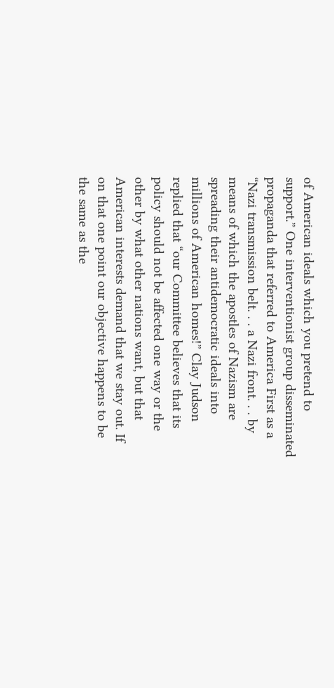of American ideals which you pretend to support.” One interventionist group disseminated propaganda that referred to America First as a “Nazi transmission belt. . . a Nazi front. . . by means of which the apostles of Nazism are spreading their antidemocratic ideals into millions of American homes!” Clay Judson replied that “our Committee believes that its policy should not be affected one way or the other by what other nations want, but that American interests demand that we stay out. If on that one point our objective happens to be the same as the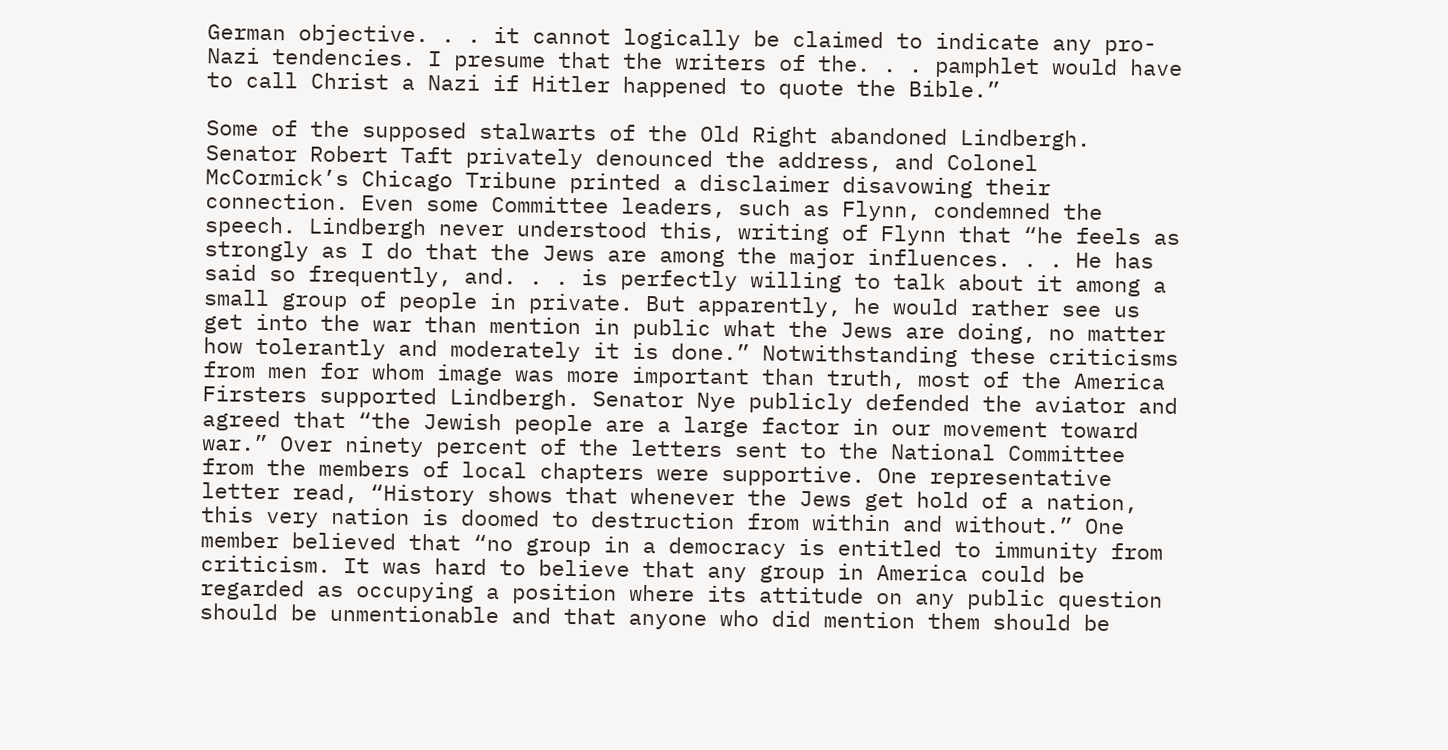German objective. . . it cannot logically be claimed to indicate any pro-Nazi tendencies. I presume that the writers of the. . . pamphlet would have to call Christ a Nazi if Hitler happened to quote the Bible.”

Some of the supposed stalwarts of the Old Right abandoned Lindbergh. Senator Robert Taft privately denounced the address, and Colonel McCormick’s Chicago Tribune printed a disclaimer disavowing their connection. Even some Committee leaders, such as Flynn, condemned the speech. Lindbergh never understood this, writing of Flynn that “he feels as strongly as I do that the Jews are among the major influences. . . He has said so frequently, and. . . is perfectly willing to talk about it among a small group of people in private. But apparently, he would rather see us get into the war than mention in public what the Jews are doing, no matter how tolerantly and moderately it is done.” Notwithstanding these criticisms from men for whom image was more important than truth, most of the America Firsters supported Lindbergh. Senator Nye publicly defended the aviator and agreed that “the Jewish people are a large factor in our movement toward war.” Over ninety percent of the letters sent to the National Committee from the members of local chapters were supportive. One representative letter read, “History shows that whenever the Jews get hold of a nation, this very nation is doomed to destruction from within and without.” One member believed that “no group in a democracy is entitled to immunity from criticism. It was hard to believe that any group in America could be regarded as occupying a position where its attitude on any public question should be unmentionable and that anyone who did mention them should be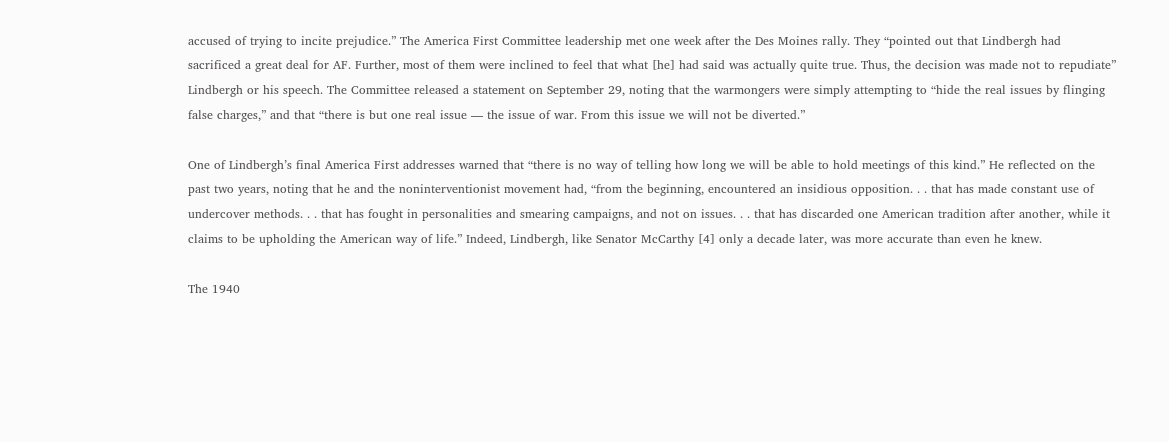accused of trying to incite prejudice.” The America First Committee leadership met one week after the Des Moines rally. They “pointed out that Lindbergh had sacrificed a great deal for AF. Further, most of them were inclined to feel that what [he] had said was actually quite true. Thus, the decision was made not to repudiate” Lindbergh or his speech. The Committee released a statement on September 29, noting that the warmongers were simply attempting to “hide the real issues by flinging false charges,” and that “there is but one real issue — the issue of war. From this issue we will not be diverted.”

One of Lindbergh’s final America First addresses warned that “there is no way of telling how long we will be able to hold meetings of this kind.” He reflected on the past two years, noting that he and the noninterventionist movement had, “from the beginning, encountered an insidious opposition. . . that has made constant use of undercover methods. . . that has fought in personalities and smearing campaigns, and not on issues. . . that has discarded one American tradition after another, while it claims to be upholding the American way of life.” Indeed, Lindbergh, like Senator McCarthy [4] only a decade later, was more accurate than even he knew.

The 1940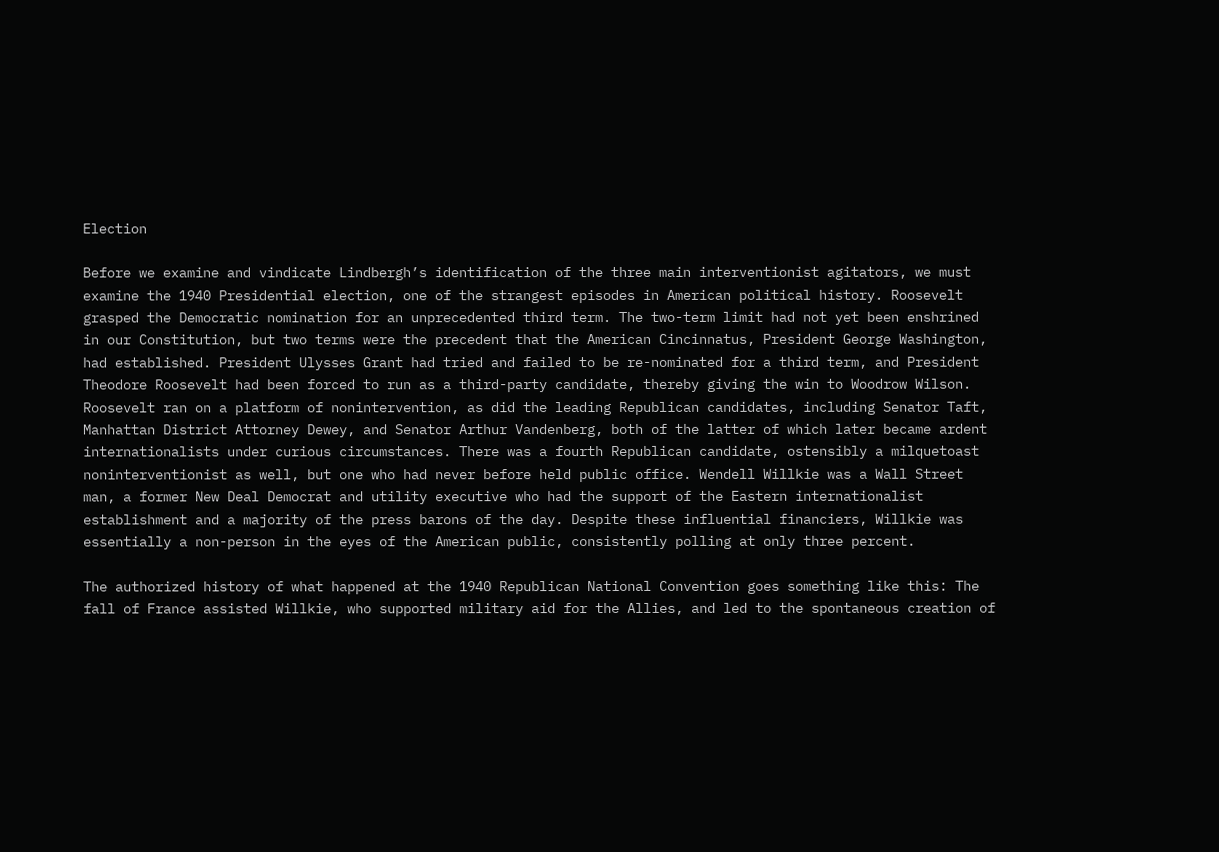Election

Before we examine and vindicate Lindbergh’s identification of the three main interventionist agitators, we must examine the 1940 Presidential election, one of the strangest episodes in American political history. Roosevelt grasped the Democratic nomination for an unprecedented third term. The two-term limit had not yet been enshrined in our Constitution, but two terms were the precedent that the American Cincinnatus, President George Washington, had established. President Ulysses Grant had tried and failed to be re-nominated for a third term, and President Theodore Roosevelt had been forced to run as a third-party candidate, thereby giving the win to Woodrow Wilson. Roosevelt ran on a platform of nonintervention, as did the leading Republican candidates, including Senator Taft, Manhattan District Attorney Dewey, and Senator Arthur Vandenberg, both of the latter of which later became ardent internationalists under curious circumstances. There was a fourth Republican candidate, ostensibly a milquetoast noninterventionist as well, but one who had never before held public office. Wendell Willkie was a Wall Street man, a former New Deal Democrat and utility executive who had the support of the Eastern internationalist establishment and a majority of the press barons of the day. Despite these influential financiers, Willkie was essentially a non-person in the eyes of the American public, consistently polling at only three percent.

The authorized history of what happened at the 1940 Republican National Convention goes something like this: The fall of France assisted Willkie, who supported military aid for the Allies, and led to the spontaneous creation of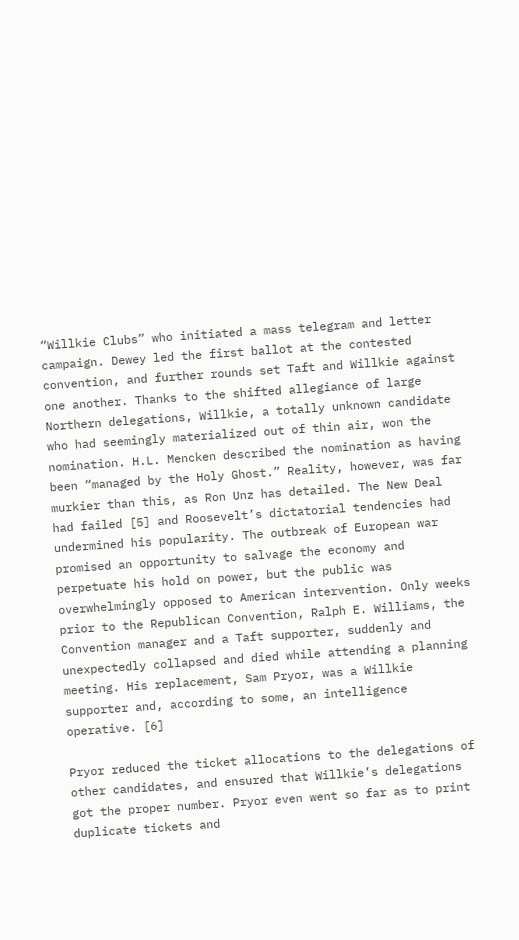“Willkie Clubs” who initiated a mass telegram and letter campaign. Dewey led the first ballot at the contested convention, and further rounds set Taft and Willkie against one another. Thanks to the shifted allegiance of large Northern delegations, Willkie, a totally unknown candidate who had seemingly materialized out of thin air, won the nomination. H.L. Mencken described the nomination as having been “managed by the Holy Ghost.” Reality, however, was far murkier than this, as Ron Unz has detailed. The New Deal had failed [5] and Roosevelt’s dictatorial tendencies had undermined his popularity. The outbreak of European war promised an opportunity to salvage the economy and perpetuate his hold on power, but the public was overwhelmingly opposed to American intervention. Only weeks prior to the Republican Convention, Ralph E. Williams, the Convention manager and a Taft supporter, suddenly and unexpectedly collapsed and died while attending a planning meeting. His replacement, Sam Pryor, was a Willkie supporter and, according to some, an intelligence operative. [6]

Pryor reduced the ticket allocations to the delegations of other candidates, and ensured that Willkie’s delegations got the proper number. Pryor even went so far as to print duplicate tickets and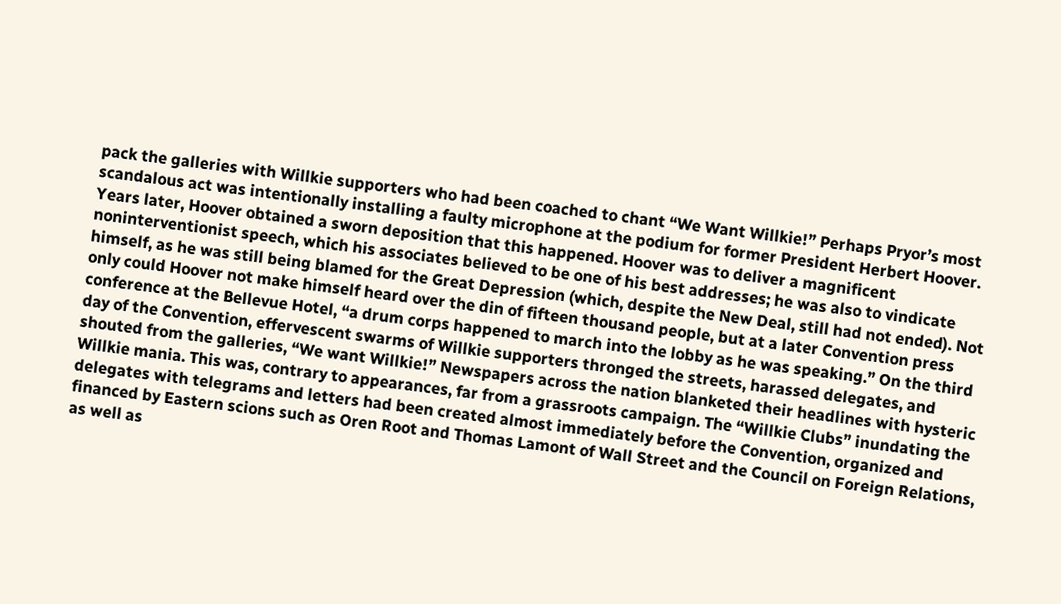pack the galleries with Willkie supporters who had been coached to chant “We Want Willkie!” Perhaps Pryor’s most scandalous act was intentionally installing a faulty microphone at the podium for former President Herbert Hoover. Years later, Hoover obtained a sworn deposition that this happened. Hoover was to deliver a magnificent noninterventionist speech, which his associates believed to be one of his best addresses; he was also to vindicate himself, as he was still being blamed for the Great Depression (which, despite the New Deal, still had not ended). Not only could Hoover not make himself heard over the din of fifteen thousand people, but at a later Convention press conference at the Bellevue Hotel, “a drum corps happened to march into the lobby as he was speaking.” On the third day of the Convention, effervescent swarms of Willkie supporters thronged the streets, harassed delegates, and shouted from the galleries, “We want Willkie!” Newspapers across the nation blanketed their headlines with hysteric Willkie mania. This was, contrary to appearances, far from a grassroots campaign. The “Willkie Clubs” inundating the delegates with telegrams and letters had been created almost immediately before the Convention, organized and financed by Eastern scions such as Oren Root and Thomas Lamont of Wall Street and the Council on Foreign Relations, as well as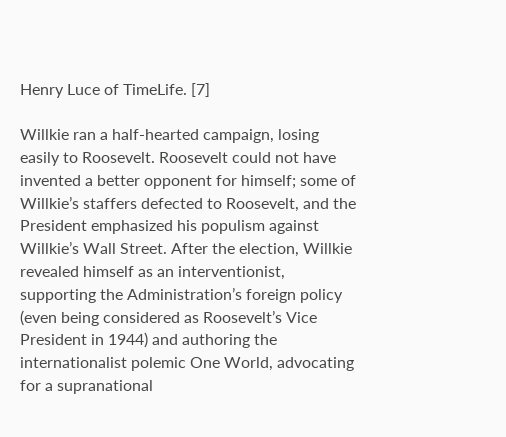Henry Luce of TimeLife. [7]

Willkie ran a half-hearted campaign, losing easily to Roosevelt. Roosevelt could not have invented a better opponent for himself; some of Willkie’s staffers defected to Roosevelt, and the President emphasized his populism against Willkie’s Wall Street. After the election, Willkie revealed himself as an interventionist, supporting the Administration’s foreign policy (even being considered as Roosevelt’s Vice President in 1944) and authoring the internationalist polemic One World, advocating for a supranational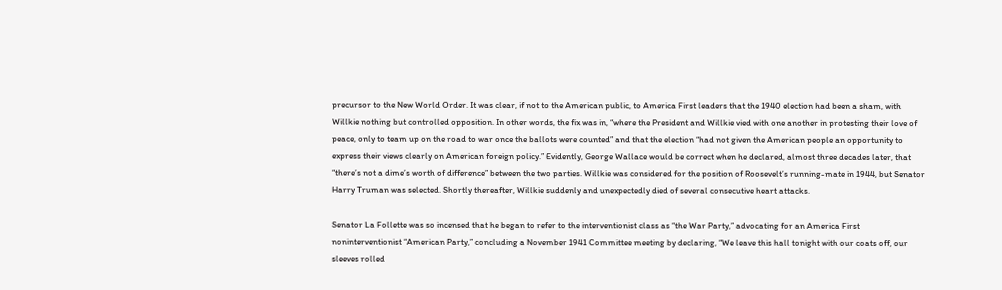precursor to the New World Order. It was clear, if not to the American public, to America First leaders that the 1940 election had been a sham, with Willkie nothing but controlled opposition. In other words, the fix was in, “where the President and Willkie vied with one another in protesting their love of peace, only to team up on the road to war once the ballots were counted” and that the election “had not given the American people an opportunity to express their views clearly on American foreign policy.” Evidently, George Wallace would be correct when he declared, almost three decades later, that “there’s not a dime’s worth of difference” between the two parties. Willkie was considered for the position of Roosevelt’s running-mate in 1944, but Senator Harry Truman was selected. Shortly thereafter, Willkie suddenly and unexpectedly died of several consecutive heart attacks.

Senator La Follette was so incensed that he began to refer to the interventionist class as “the War Party,” advocating for an America First noninterventionist “American Party,” concluding a November 1941 Committee meeting by declaring, “We leave this hall tonight with our coats off, our sleeves rolled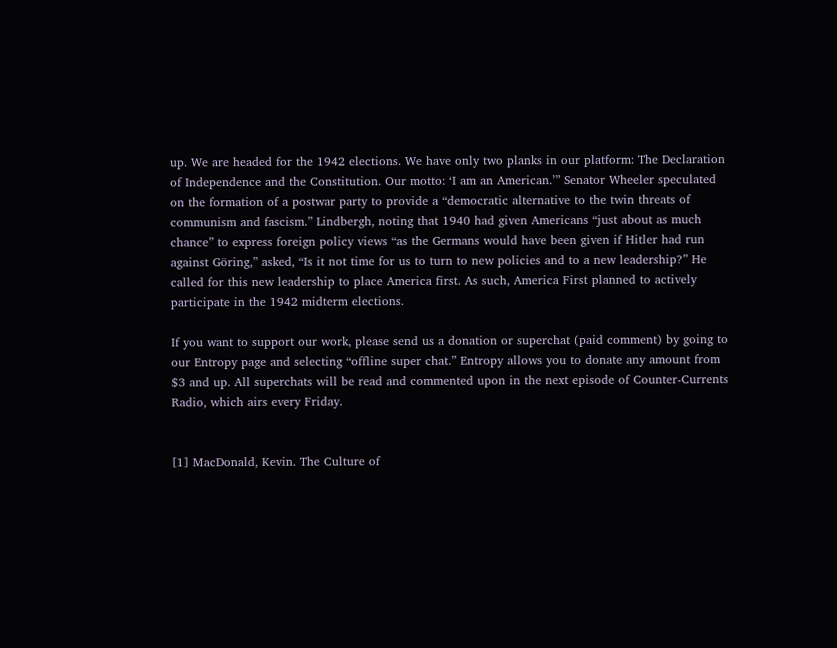up. We are headed for the 1942 elections. We have only two planks in our platform: The Declaration of Independence and the Constitution. Our motto: ‘I am an American.’” Senator Wheeler speculated on the formation of a postwar party to provide a “democratic alternative to the twin threats of communism and fascism.” Lindbergh, noting that 1940 had given Americans “just about as much chance” to express foreign policy views “as the Germans would have been given if Hitler had run against Göring,” asked, “Is it not time for us to turn to new policies and to a new leadership?” He called for this new leadership to place America first. As such, America First planned to actively participate in the 1942 midterm elections.

If you want to support our work, please send us a donation or superchat (paid comment) by going to our Entropy page and selecting “offline super chat.” Entropy allows you to donate any amount from $3 and up. All superchats will be read and commented upon in the next episode of Counter-Currents Radio, which airs every Friday.


[1] MacDonald, Kevin. The Culture of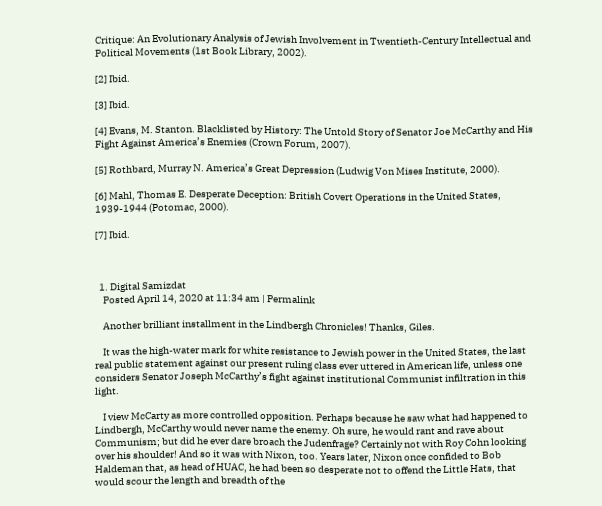Critique: An Evolutionary Analysis of Jewish Involvement in Twentieth-Century Intellectual and Political Movements (1st Book Library, 2002).

[2] Ibid.

[3] Ibid.

[4] Evans, M. Stanton. Blacklisted by History: The Untold Story of Senator Joe McCarthy and His Fight Against America’s Enemies (Crown Forum, 2007).

[5] Rothbard, Murray N. America’s Great Depression (Ludwig Von Mises Institute, 2000).

[6] Mahl, Thomas E. Desperate Deception: British Covert Operations in the United States, 1939-1944 (Potomac, 2000).

[7] Ibid.



  1. Digital Samizdat
    Posted April 14, 2020 at 11:34 am | Permalink

    Another brilliant installment in the Lindbergh Chronicles! Thanks, Giles.

    It was the high-water mark for white resistance to Jewish power in the United States, the last real public statement against our present ruling class ever uttered in American life, unless one considers Senator Joseph McCarthy’s fight against institutional Communist infiltration in this light.

    I view McCarty as more controlled opposition. Perhaps because he saw what had happened to Lindbergh, McCarthy would never name the enemy. Oh sure, he would rant and rave about Communism; but did he ever dare broach the Judenfrage? Certainly not with Roy Cohn looking over his shoulder! And so it was with Nixon, too. Years later, Nixon once confided to Bob Haldeman that, as head of HUAC, he had been so desperate not to offend the Little Hats, that would scour the length and breadth of the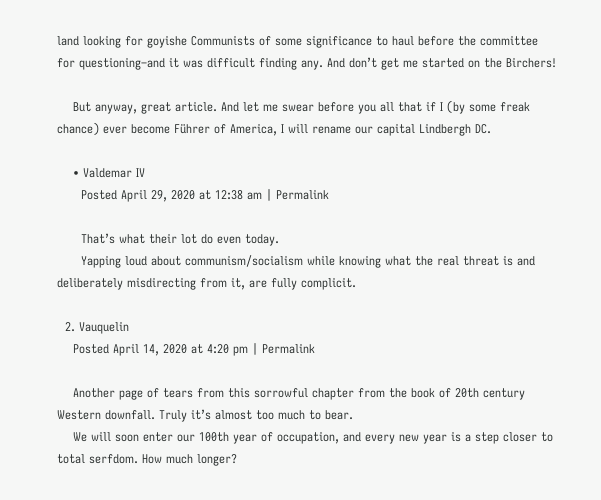land looking for goyishe Communists of some significance to haul before the committee for questioning–and it was difficult finding any. And don’t get me started on the Birchers!

    But anyway, great article. And let me swear before you all that if I (by some freak chance) ever become Führer of America, I will rename our capital Lindbergh DC.

    • Valdemar IV
      Posted April 29, 2020 at 12:38 am | Permalink

      That’s what their lot do even today.
      Yapping loud about communism/socialism while knowing what the real threat is and deliberately misdirecting from it, are fully complicit.

  2. Vauquelin
    Posted April 14, 2020 at 4:20 pm | Permalink

    Another page of tears from this sorrowful chapter from the book of 20th century Western downfall. Truly it’s almost too much to bear.
    We will soon enter our 100th year of occupation, and every new year is a step closer to total serfdom. How much longer?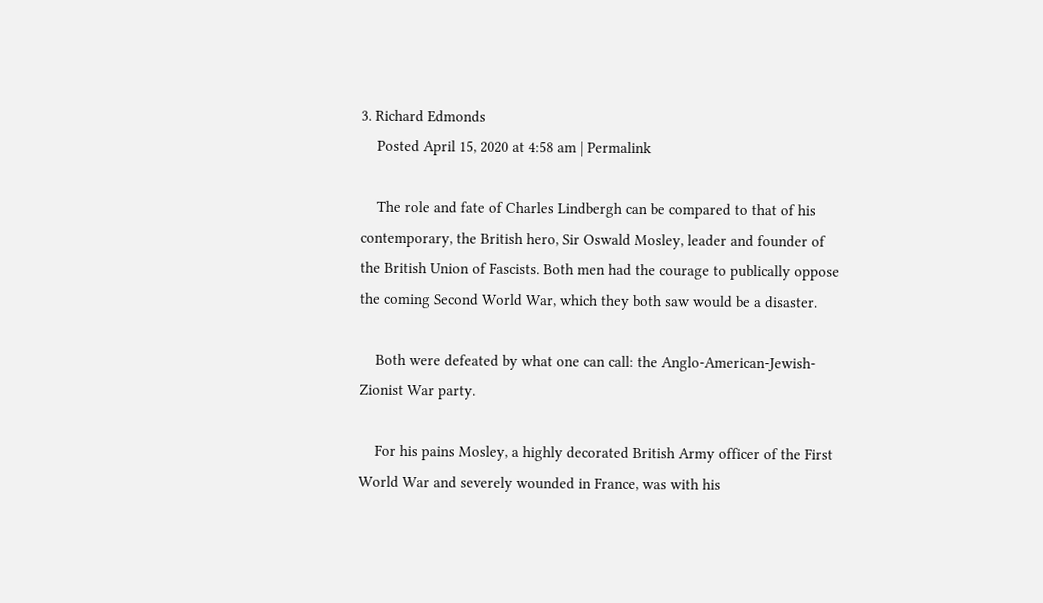3. Richard Edmonds
    Posted April 15, 2020 at 4:58 am | Permalink

    The role and fate of Charles Lindbergh can be compared to that of his contemporary, the British hero, Sir Oswald Mosley, leader and founder of the British Union of Fascists. Both men had the courage to publically oppose the coming Second World War, which they both saw would be a disaster.

    Both were defeated by what one can call: the Anglo-American-Jewish-Zionist War party.

    For his pains Mosley, a highly decorated British Army officer of the First World War and severely wounded in France, was with his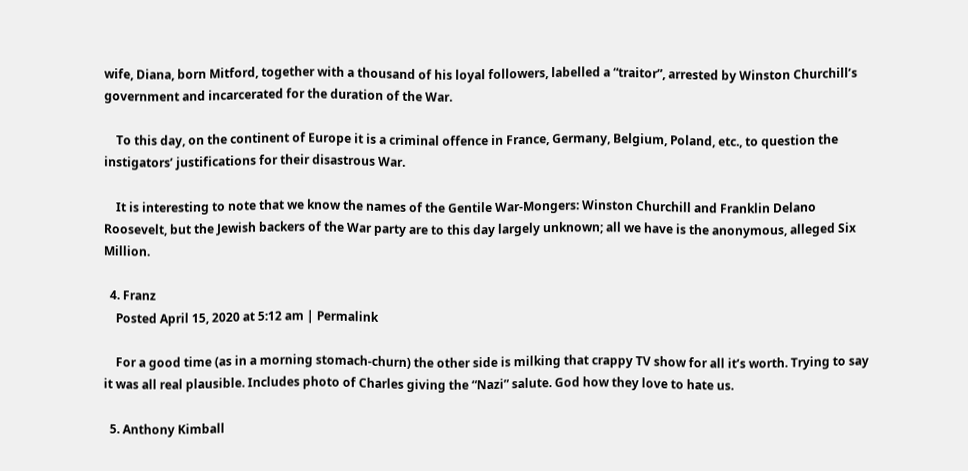wife, Diana, born Mitford, together with a thousand of his loyal followers, labelled a “traitor”, arrested by Winston Churchill’s government and incarcerated for the duration of the War.

    To this day, on the continent of Europe it is a criminal offence in France, Germany, Belgium, Poland, etc., to question the instigators’ justifications for their disastrous War.

    It is interesting to note that we know the names of the Gentile War-Mongers: Winston Churchill and Franklin Delano Roosevelt, but the Jewish backers of the War party are to this day largely unknown; all we have is the anonymous, alleged Six Million.

  4. Franz
    Posted April 15, 2020 at 5:12 am | Permalink

    For a good time (as in a morning stomach-churn) the other side is milking that crappy TV show for all it’s worth. Trying to say it was all real plausible. Includes photo of Charles giving the “Nazi” salute. God how they love to hate us.

  5. Anthony Kimball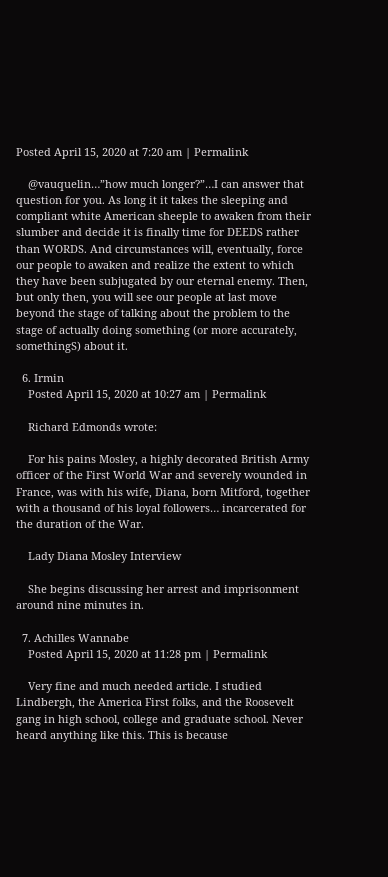Posted April 15, 2020 at 7:20 am | Permalink

    @vauquelin…”how much longer?”…I can answer that question for you. As long it it takes the sleeping and compliant white American sheeple to awaken from their slumber and decide it is finally time for DEEDS rather than WORDS. And circumstances will, eventually, force our people to awaken and realize the extent to which they have been subjugated by our eternal enemy. Then, but only then, you will see our people at last move beyond the stage of talking about the problem to the stage of actually doing something (or more accurately, somethingS) about it.

  6. Irmin
    Posted April 15, 2020 at 10:27 am | Permalink

    Richard Edmonds wrote:

    For his pains Mosley, a highly decorated British Army officer of the First World War and severely wounded in France, was with his wife, Diana, born Mitford, together with a thousand of his loyal followers… incarcerated for the duration of the War.

    Lady Diana Mosley Interview

    She begins discussing her arrest and imprisonment around nine minutes in.

  7. Achilles Wannabe
    Posted April 15, 2020 at 11:28 pm | Permalink

    Very fine and much needed article. I studied Lindbergh, the America First folks, and the Roosevelt gang in high school, college and graduate school. Never heard anything like this. This is because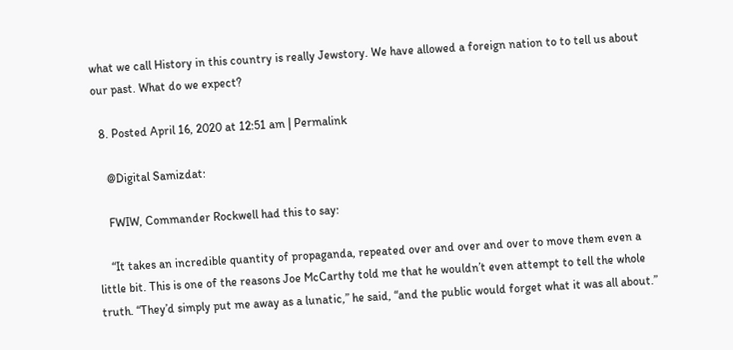what we call History in this country is really Jewstory. We have allowed a foreign nation to to tell us about our past. What do we expect?

  8. Posted April 16, 2020 at 12:51 am | Permalink

    @Digital Samizdat:

    FWIW, Commander Rockwell had this to say:

    “It takes an incredible quantity of propaganda, repeated over and over and over to move them even a little bit. This is one of the reasons Joe McCarthy told me that he wouldn’t even attempt to tell the whole truth. “They’d simply put me away as a lunatic,” he said, “and the public would forget what it was all about.”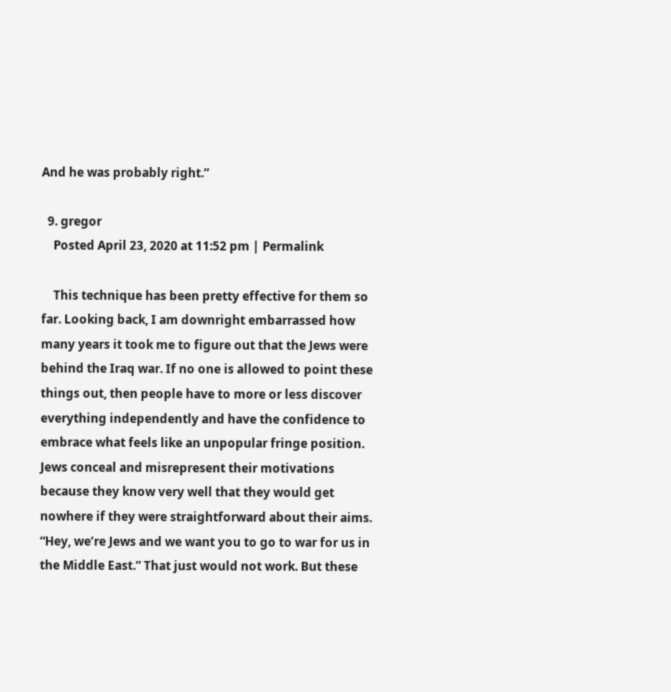And he was probably right.”

  9. gregor
    Posted April 23, 2020 at 11:52 pm | Permalink

    This technique has been pretty effective for them so far. Looking back, I am downright embarrassed how many years it took me to figure out that the Jews were behind the Iraq war. If no one is allowed to point these things out, then people have to more or less discover everything independently and have the confidence to embrace what feels like an unpopular fringe position. Jews conceal and misrepresent their motivations because they know very well that they would get nowhere if they were straightforward about their aims. “Hey, we’re Jews and we want you to go to war for us in the Middle East.” That just would not work. But these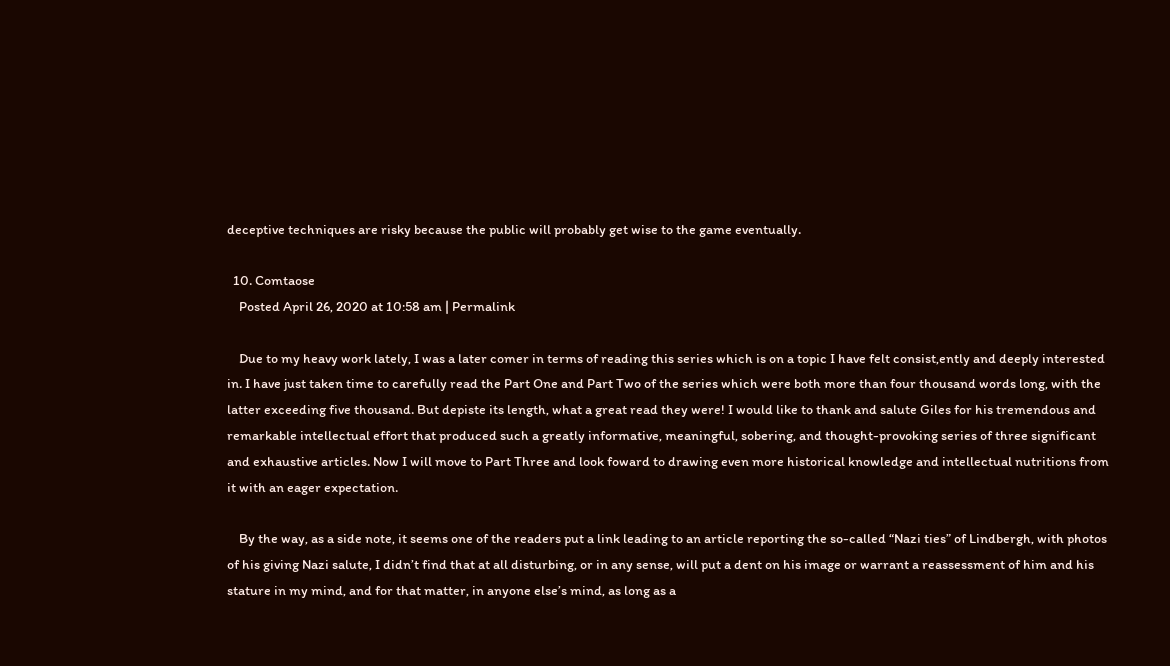deceptive techniques are risky because the public will probably get wise to the game eventually.

  10. Comtaose
    Posted April 26, 2020 at 10:58 am | Permalink

    Due to my heavy work lately, I was a later comer in terms of reading this series which is on a topic I have felt consist,ently and deeply interested in. I have just taken time to carefully read the Part One and Part Two of the series which were both more than four thousand words long, with the latter exceeding five thousand. But depiste its length, what a great read they were! I would like to thank and salute Giles for his tremendous and remarkable intellectual effort that produced such a greatly informative, meaningful, sobering, and thought-provoking series of three significant and exhaustive articles. Now I will move to Part Three and look foward to drawing even more historical knowledge and intellectual nutritions from it with an eager expectation.

    By the way, as a side note, it seems one of the readers put a link leading to an article reporting the so-called “Nazi ties” of Lindbergh, with photos of his giving Nazi salute, I didn’t find that at all disturbing, or in any sense, will put a dent on his image or warrant a reassessment of him and his stature in my mind, and for that matter, in anyone else’s mind, as long as a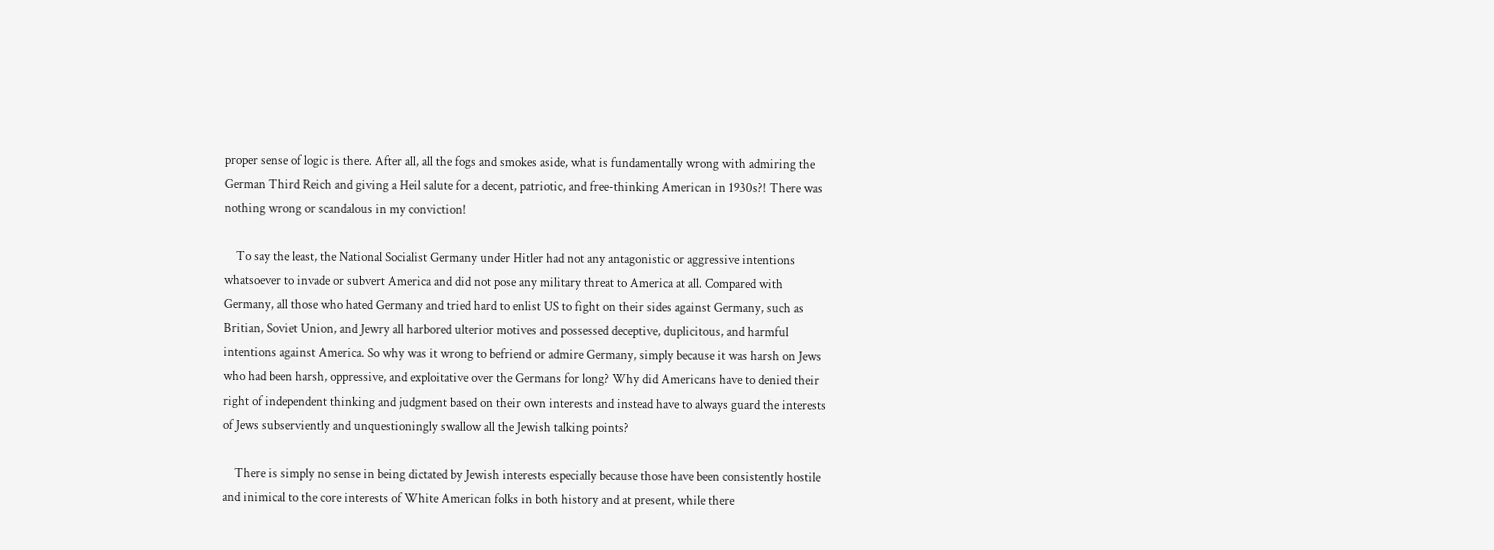proper sense of logic is there. After all, all the fogs and smokes aside, what is fundamentally wrong with admiring the German Third Reich and giving a Heil salute for a decent, patriotic, and free-thinking American in 1930s?! There was nothing wrong or scandalous in my conviction!

    To say the least, the National Socialist Germany under Hitler had not any antagonistic or aggressive intentions whatsoever to invade or subvert America and did not pose any military threat to America at all. Compared with Germany, all those who hated Germany and tried hard to enlist US to fight on their sides against Germany, such as Britian, Soviet Union, and Jewry all harbored ulterior motives and possessed deceptive, duplicitous, and harmful intentions against America. So why was it wrong to befriend or admire Germany, simply because it was harsh on Jews who had been harsh, oppressive, and exploitative over the Germans for long? Why did Americans have to denied their right of independent thinking and judgment based on their own interests and instead have to always guard the interests of Jews subserviently and unquestioningly swallow all the Jewish talking points?

    There is simply no sense in being dictated by Jewish interests especially because those have been consistently hostile and inimical to the core interests of White American folks in both history and at present, while there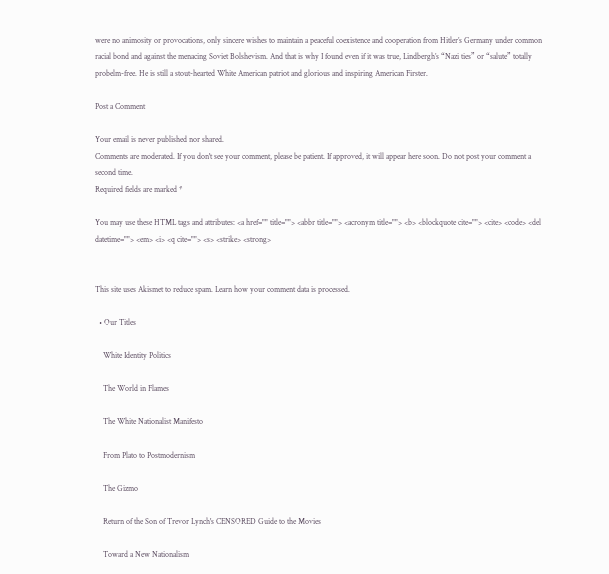were no animosity or provocations, only sincere wishes to maintain a peaceful coexistence and cooperation from Hitler’s Germany under common racial bond and against the menacing Soviet Bolshevism. And that is why I found even if it was true, Lindbergh’s “Nazi ties” or “salute” totally probelm-free. He is still a stout-hearted White American patriot and glorious and inspiring American Firster.

Post a Comment

Your email is never published nor shared.
Comments are moderated. If you don't see your comment, please be patient. If approved, it will appear here soon. Do not post your comment a second time.
Required fields are marked *

You may use these HTML tags and attributes: <a href="" title=""> <abbr title=""> <acronym title=""> <b> <blockquote cite=""> <cite> <code> <del datetime=""> <em> <i> <q cite=""> <s> <strike> <strong>


This site uses Akismet to reduce spam. Learn how your comment data is processed.

  • Our Titles

    White Identity Politics

    The World in Flames

    The White Nationalist Manifesto

    From Plato to Postmodernism

    The Gizmo

    Return of the Son of Trevor Lynch's CENSORED Guide to the Movies

    Toward a New Nationalism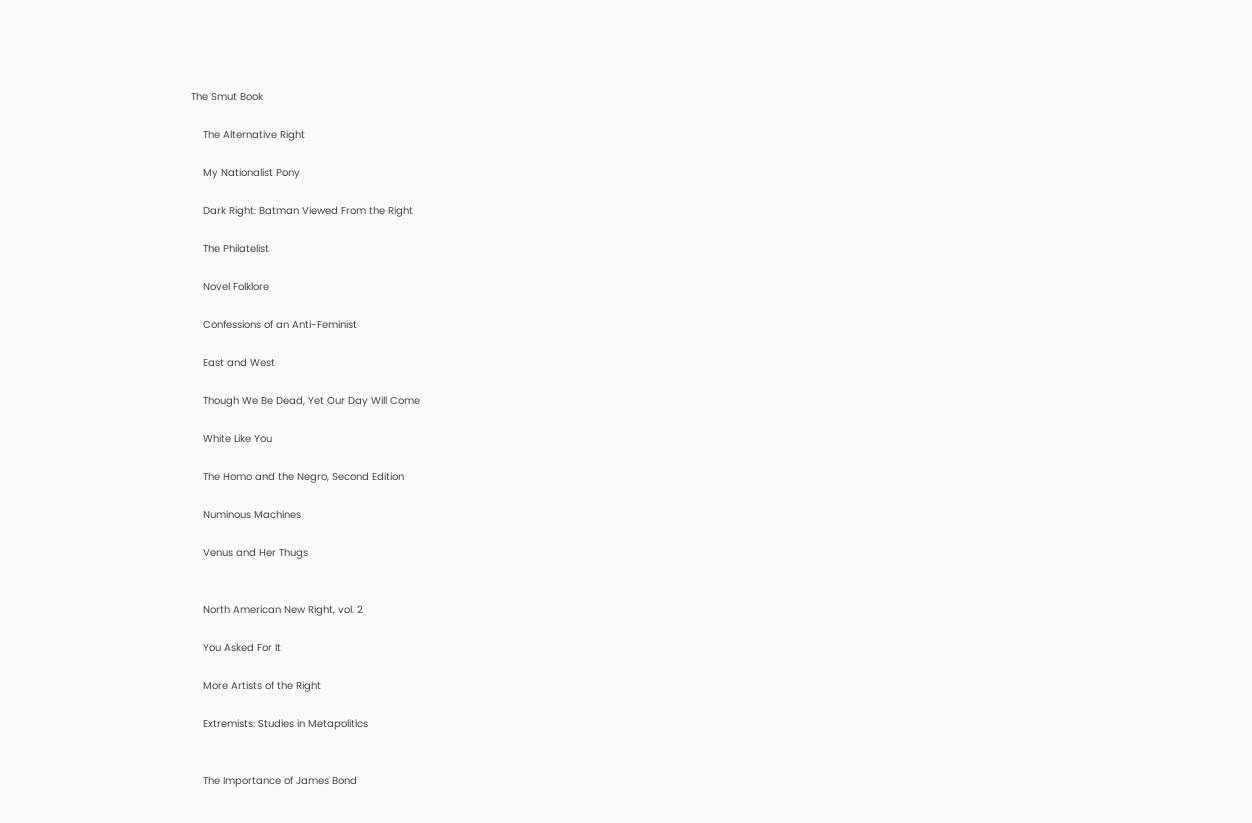The Smut Book

    The Alternative Right

    My Nationalist Pony

    Dark Right: Batman Viewed From the Right

    The Philatelist

    Novel Folklore

    Confessions of an Anti-Feminist

    East and West

    Though We Be Dead, Yet Our Day Will Come

    White Like You

    The Homo and the Negro, Second Edition

    Numinous Machines

    Venus and Her Thugs


    North American New Right, vol. 2

    You Asked For It

    More Artists of the Right

    Extremists: Studies in Metapolitics


    The Importance of James Bond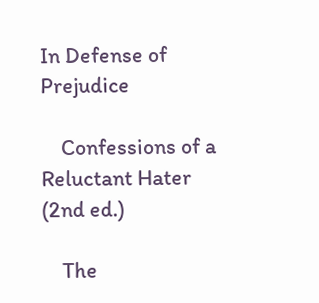In Defense of Prejudice

    Confessions of a Reluctant Hater (2nd ed.)

    The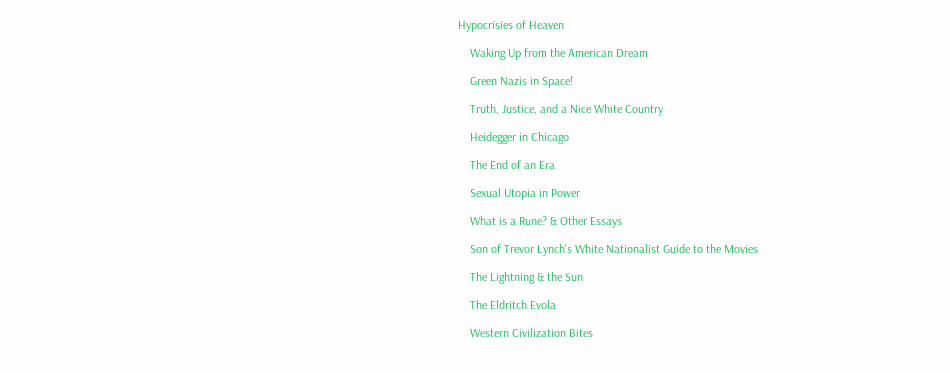Hypocrisies of Heaven

    Waking Up from the American Dream

    Green Nazis in Space!

    Truth, Justice, and a Nice White Country

    Heidegger in Chicago

    The End of an Era

    Sexual Utopia in Power

    What is a Rune? & Other Essays

    Son of Trevor Lynch's White Nationalist Guide to the Movies

    The Lightning & the Sun

    The Eldritch Evola

    Western Civilization Bites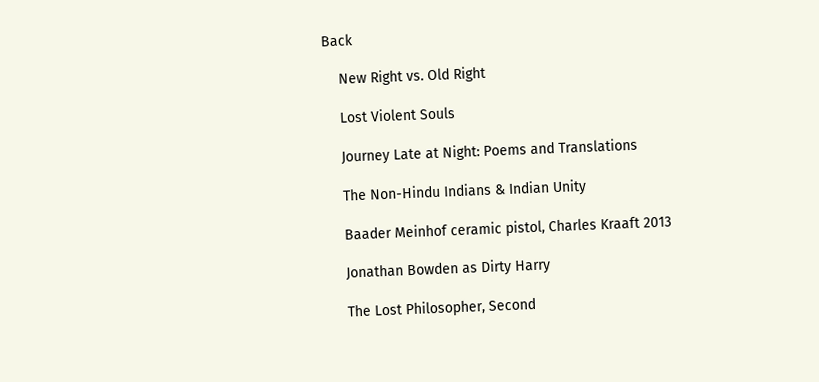Back

    New Right vs. Old Right

    Lost Violent Souls

    Journey Late at Night: Poems and Translations

    The Non-Hindu Indians & Indian Unity

    Baader Meinhof ceramic pistol, Charles Kraaft 2013

    Jonathan Bowden as Dirty Harry

    The Lost Philosopher, Second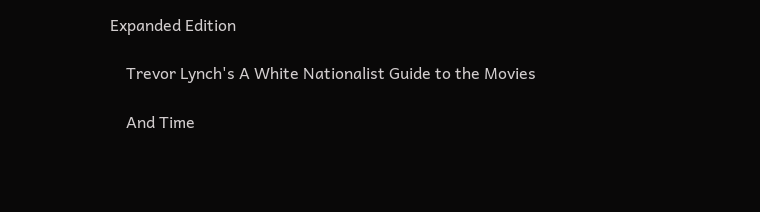Expanded Edition

    Trevor Lynch's A White Nationalist Guide to the Movies

    And Time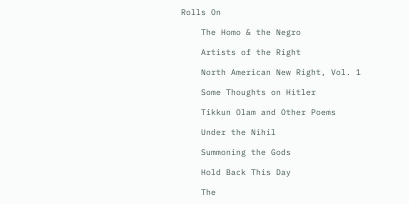Rolls On

    The Homo & the Negro

    Artists of the Right

    North American New Right, Vol. 1

    Some Thoughts on Hitler

    Tikkun Olam and Other Poems

    Under the Nihil

    Summoning the Gods

    Hold Back This Day

    The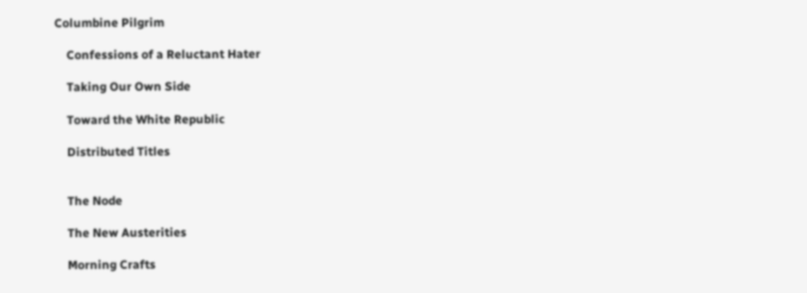Columbine Pilgrim

    Confessions of a Reluctant Hater

    Taking Our Own Side

    Toward the White Republic

    Distributed Titles


    The Node

    The New Austerities

    Morning Crafts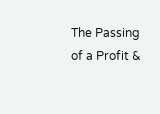The Passing of a Profit &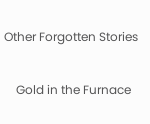Other Forgotten Stories

    Gold in the Furnace